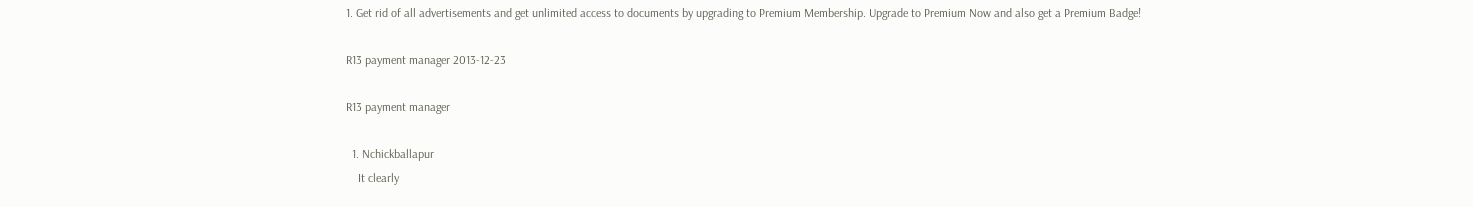1. Get rid of all advertisements and get unlimited access to documents by upgrading to Premium Membership. Upgrade to Premium Now and also get a Premium Badge!

R13 payment manager 2013-12-23

R13 payment manager

  1. Nchickballapur
    It clearly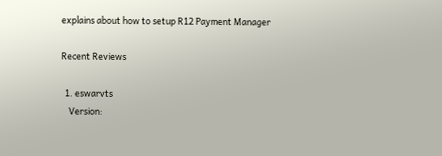explains about how to setup R12 Payment Manager

Recent Reviews

  1. eswarvts
    Version: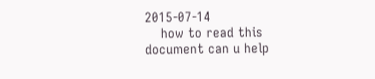2015-07-14
    how to read this document can u help